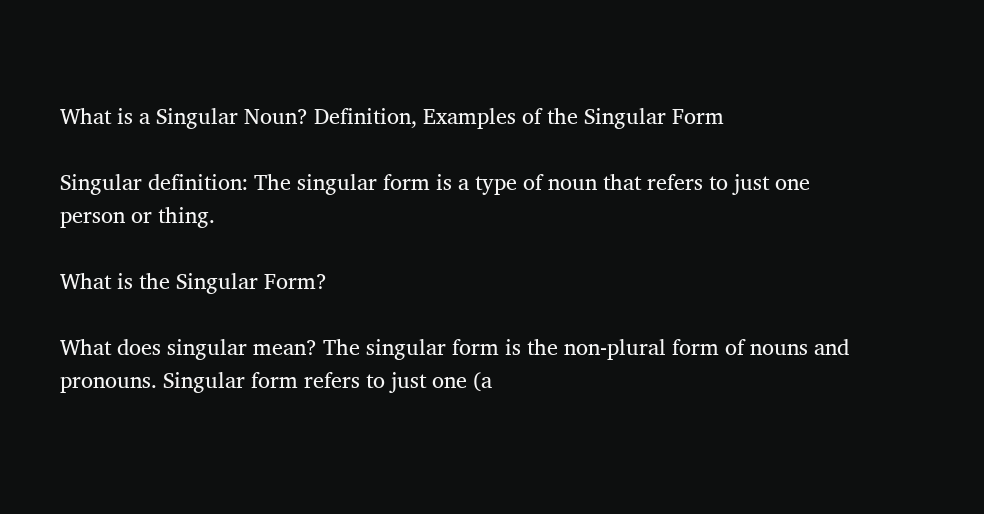What is a Singular Noun? Definition, Examples of the Singular Form

Singular definition: The singular form is a type of noun that refers to just one person or thing.

What is the Singular Form?

What does singular mean? The singular form is the non-plural form of nouns and pronouns. Singular form refers to just one (a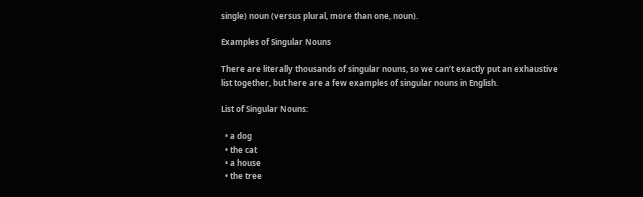single) noun (versus plural, more than one, noun).

Examples of Singular Nouns

There are literally thousands of singular nouns, so we can’t exactly put an exhaustive list together, but here are a few examples of singular nouns in English.

List of Singular Nouns:

  • a dog
  • the cat
  • a house
  • the tree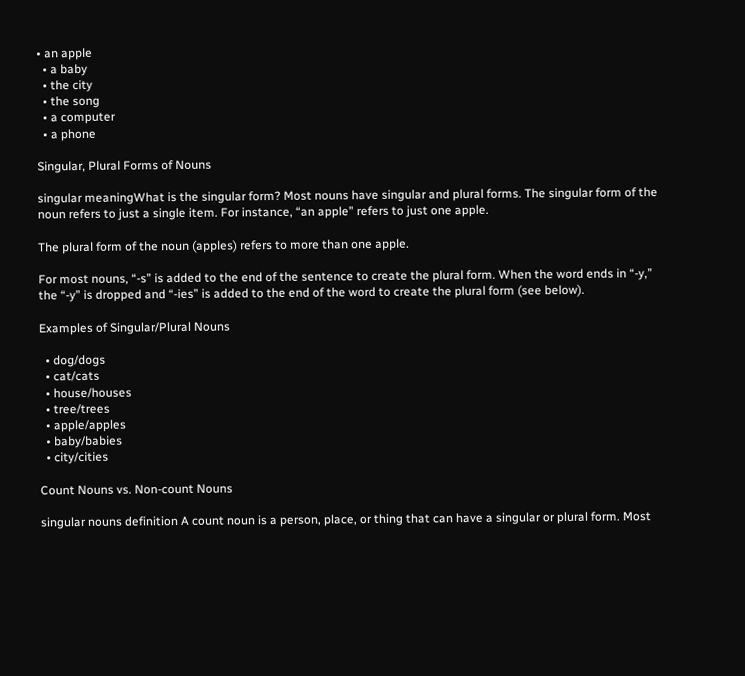• an apple
  • a baby
  • the city
  • the song
  • a computer
  • a phone

Singular, Plural Forms of Nouns

singular meaningWhat is the singular form? Most nouns have singular and plural forms. The singular form of the noun refers to just a single item. For instance, “an apple” refers to just one apple.

The plural form of the noun (apples) refers to more than one apple.

For most nouns, “-s” is added to the end of the sentence to create the plural form. When the word ends in “-y,” the “-y” is dropped and “-ies” is added to the end of the word to create the plural form (see below).

Examples of Singular/Plural Nouns

  • dog/dogs
  • cat/cats
  • house/houses
  • tree/trees
  • apple/apples
  • baby/babies
  • city/cities

Count Nouns vs. Non-count Nouns

singular nouns definition A count noun is a person, place, or thing that can have a singular or plural form. Most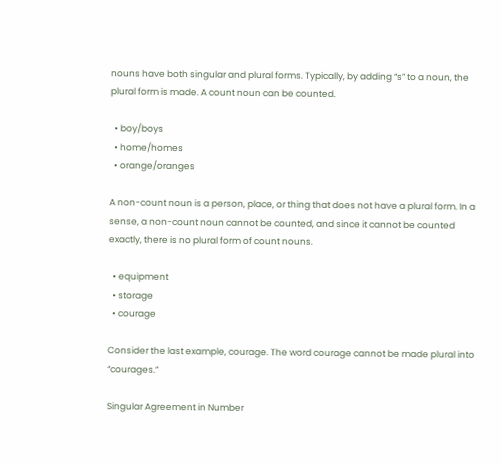nouns have both singular and plural forms. Typically, by adding “s” to a noun, the plural form is made. A count noun can be counted.

  • boy/boys
  • home/homes
  • orange/oranges

A non-count noun is a person, place, or thing that does not have a plural form. In a sense, a non-count noun cannot be counted, and since it cannot be counted exactly, there is no plural form of count nouns.

  • equipment
  • storage
  • courage

Consider the last example, courage. The word courage cannot be made plural into “courages.”

Singular Agreement in Number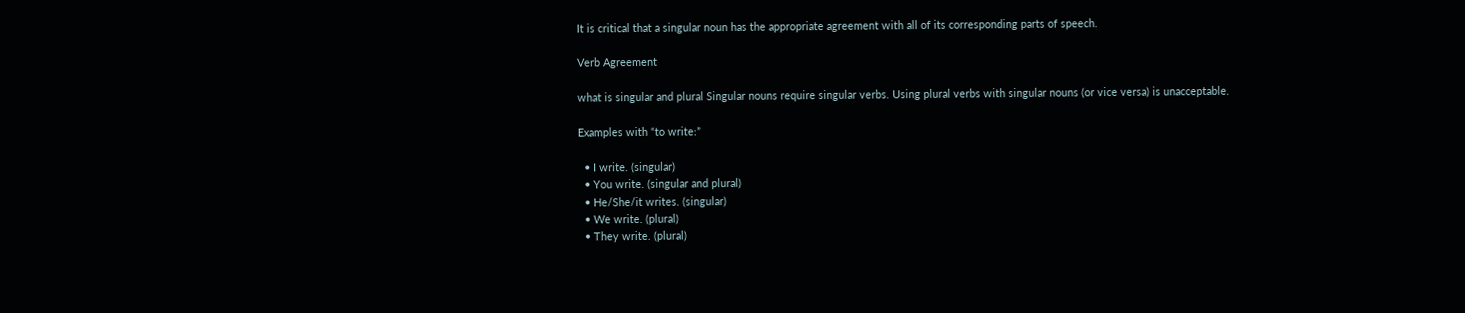It is critical that a singular noun has the appropriate agreement with all of its corresponding parts of speech.

Verb Agreement

what is singular and plural Singular nouns require singular verbs. Using plural verbs with singular nouns (or vice versa) is unacceptable.

Examples with “to write:”

  • I write. (singular)
  • You write. (singular and plural)
  • He/She/it writes. (singular)
  • We write. (plural)
  • They write. (plural)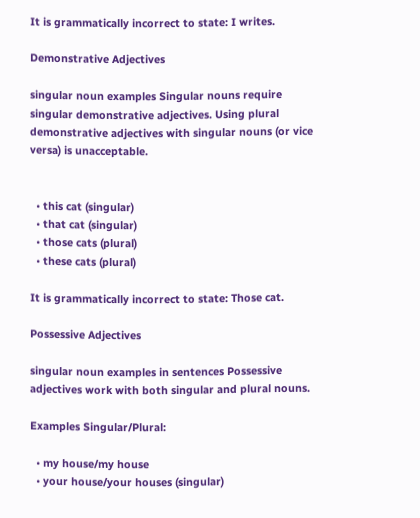It is grammatically incorrect to state: I writes.

Demonstrative Adjectives

singular noun examples Singular nouns require singular demonstrative adjectives. Using plural demonstrative adjectives with singular nouns (or vice versa) is unacceptable.


  • this cat (singular)
  • that cat (singular)
  • those cats (plural)
  • these cats (plural)

It is grammatically incorrect to state: Those cat.

Possessive Adjectives

singular noun examples in sentences Possessive adjectives work with both singular and plural nouns.

Examples Singular/Plural:

  • my house/my house
  • your house/your houses (singular)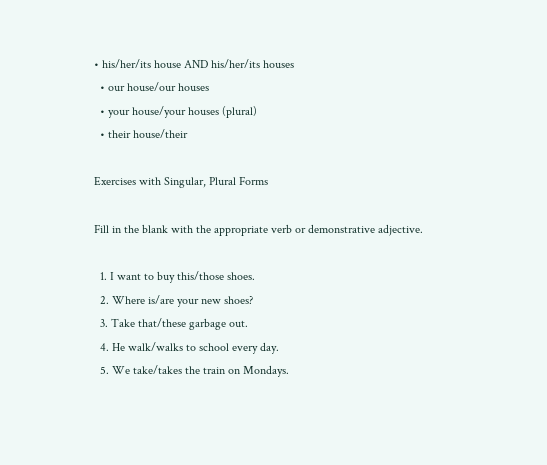• his/her/its house AND his/her/its houses
  • our house/our houses
  • your house/your houses (plural)
  • their house/their

Exercises with Singular, Plural Forms

Fill in the blank with the appropriate verb or demonstrative adjective.

  1. I want to buy this/those shoes.
  2. Where is/are your new shoes?
  3. Take that/these garbage out.
  4. He walk/walks to school every day.
  5. We take/takes the train on Mondays.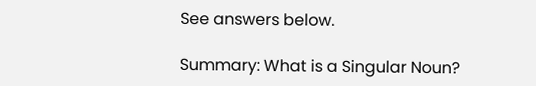See answers below.

Summary: What is a Singular Noun?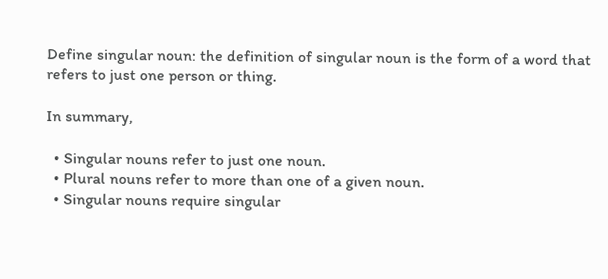Define singular noun: the definition of singular noun is the form of a word that refers to just one person or thing.

In summary,

  • Singular nouns refer to just one noun.
  • Plural nouns refer to more than one of a given noun.
  • Singular nouns require singular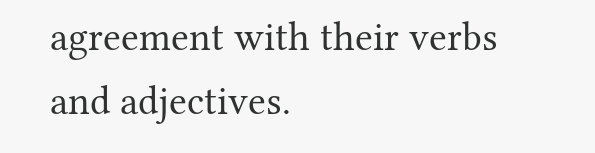agreement with their verbs and adjectives.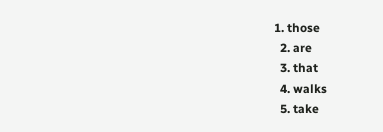1. those
  2. are
  3. that
  4. walks
  5. take